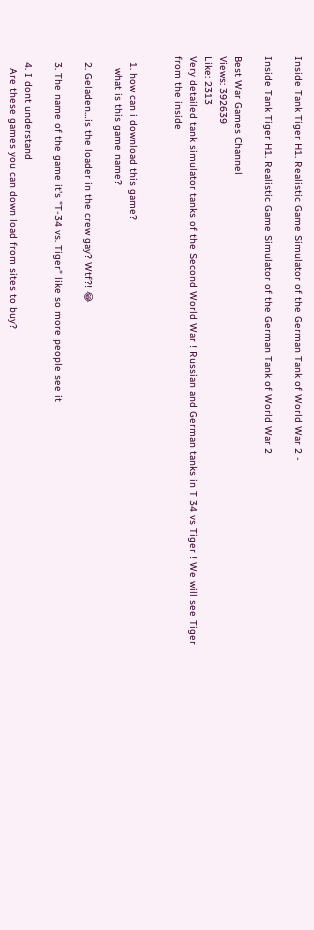Inside Tank Tiger H1. Realistic Game Simulator of the German Tank of World War 2 -

Inside Tank Tiger H1. Realistic Game Simulator of the German Tank of World War 2

Best War Games Channel
Views: 392639
Like: 2313
Very detailed tank simulator tanks of the Second World War ! Russian and German tanks in T 34 vs Tiger ! We will see Tiger from the inside


  1. how can i download this game?
    what is this game name?

  2. Geladen…is the loader in the crew gay? Wtf?! 😂

  3. The name of the game it's "T-34 vs. Tiger" like so more people see it

  4. I dont understand
    Are these games you can down load from sites to buy?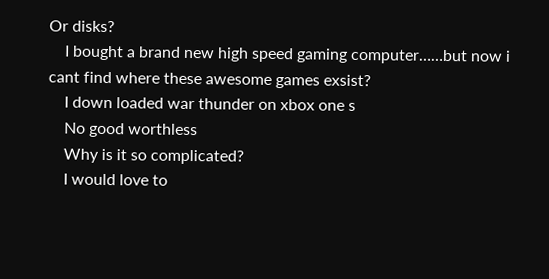Or disks?
    I bought a brand new high speed gaming computer……but now i cant find where these awesome games exsist?
    I down loaded war thunder on xbox one s
    No good worthless
    Why is it so complicated?
    I would love to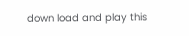down load and play this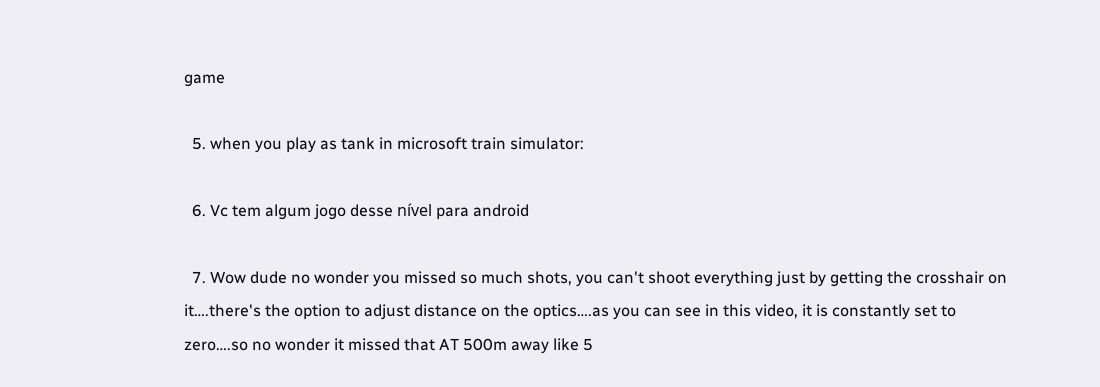game

  5. when you play as tank in microsoft train simulator:

  6. Vc tem algum jogo desse nível para android

  7. Wow dude no wonder you missed so much shots, you can't shoot everything just by getting the crosshair on it….there's the option to adjust distance on the optics….as you can see in this video, it is constantly set to zero….so no wonder it missed that AT 500m away like 5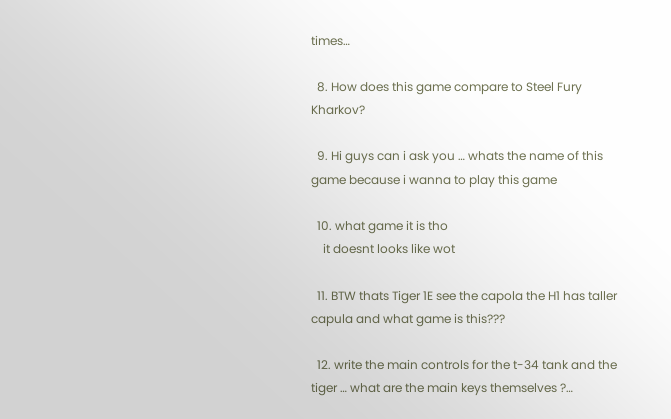times…

  8. How does this game compare to Steel Fury Kharkov?

  9. Hi guys can i ask you … whats the name of this game because i wanna to play this game

  10. what game it is tho
    it doesnt looks like wot

  11. BTW thats Tiger 1E see the capola the H1 has taller capula and what game is this???

  12. write the main controls for the t-34 tank and the tiger … what are the main keys themselves ?…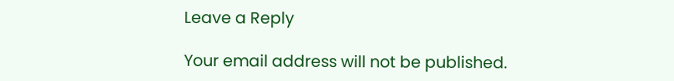Leave a Reply

Your email address will not be published.